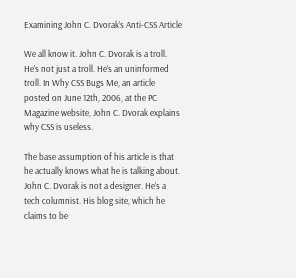Examining John C. Dvorak’s Anti-CSS Article

We all know it. John C. Dvorak is a troll. He’s not just a troll. He’s an uninformed troll. In Why CSS Bugs Me, an article posted on June 12th, 2006, at the PC Magazine website, John C. Dvorak explains why CSS is useless.

The base assumption of his article is that he actually knows what he is talking about. John C. Dvorak is not a designer. He’s a tech columnist. His blog site, which he claims to be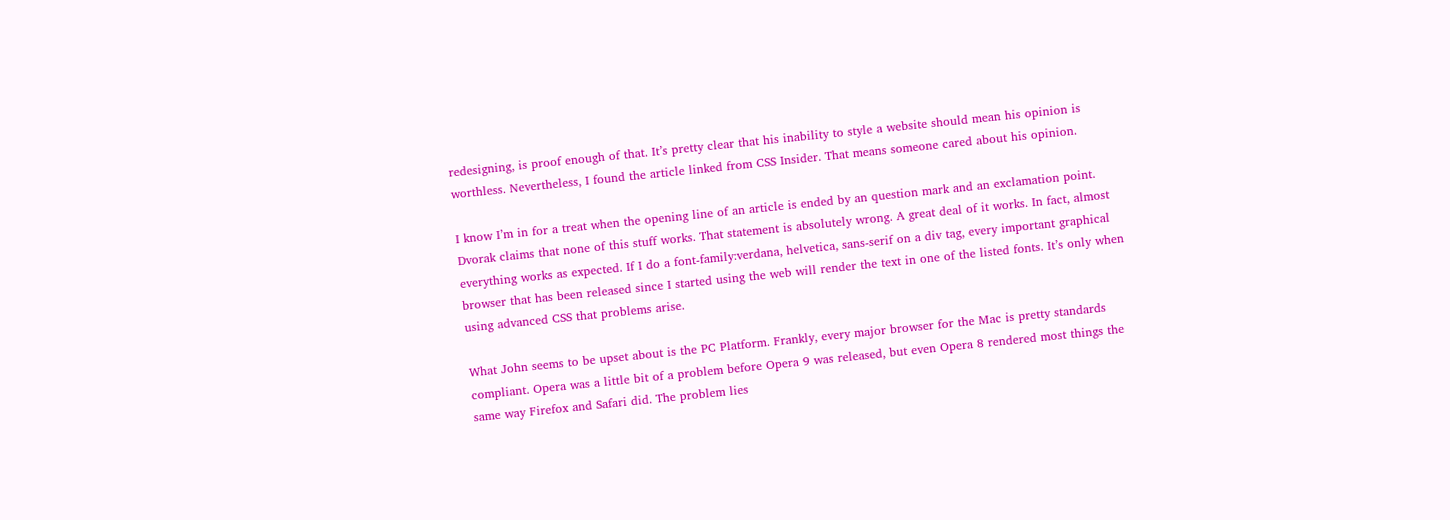redesigning, is proof enough of that. It’s pretty clear that his inability to style a website should mean his opinion is worthless. Nevertheless, I found the article linked from CSS Insider. That means someone cared about his opinion.

I know I’m in for a treat when the opening line of an article is ended by an question mark and an exclamation point. Dvorak claims that none of this stuff works. That statement is absolutely wrong. A great deal of it works. In fact, almost everything works as expected. If I do a font-family:verdana, helvetica, sans-serif on a div tag, every important graphical browser that has been released since I started using the web will render the text in one of the listed fonts. It’s only when using advanced CSS that problems arise.

What John seems to be upset about is the PC Platform. Frankly, every major browser for the Mac is pretty standards compliant. Opera was a little bit of a problem before Opera 9 was released, but even Opera 8 rendered most things the same way Firefox and Safari did. The problem lies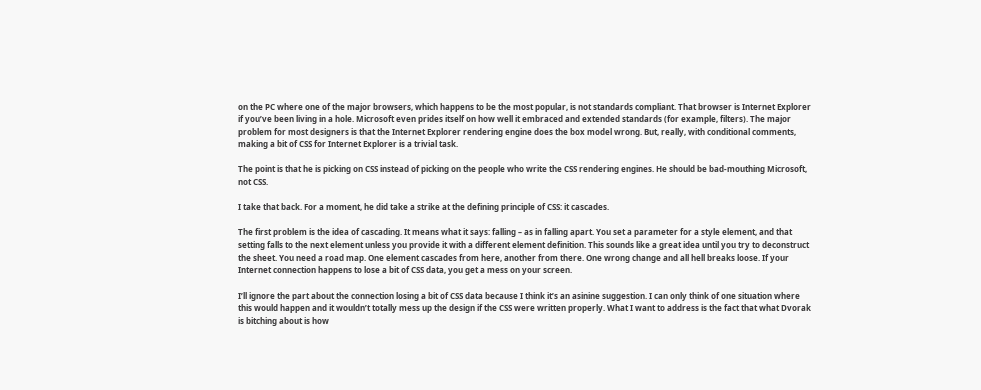on the PC where one of the major browsers, which happens to be the most popular, is not standards compliant. That browser is Internet Explorer if you’ve been living in a hole. Microsoft even prides itself on how well it embraced and extended standards (for example, filters). The major problem for most designers is that the Internet Explorer rendering engine does the box model wrong. But, really, with conditional comments, making a bit of CSS for Internet Explorer is a trivial task.

The point is that he is picking on CSS instead of picking on the people who write the CSS rendering engines. He should be bad-mouthing Microsoft, not CSS.

I take that back. For a moment, he did take a strike at the defining principle of CSS: it cascades.

The first problem is the idea of cascading. It means what it says: falling – as in falling apart. You set a parameter for a style element, and that setting falls to the next element unless you provide it with a different element definition. This sounds like a great idea until you try to deconstruct the sheet. You need a road map. One element cascades from here, another from there. One wrong change and all hell breaks loose. If your Internet connection happens to lose a bit of CSS data, you get a mess on your screen.

I’ll ignore the part about the connection losing a bit of CSS data because I think it’s an asinine suggestion. I can only think of one situation where this would happen and it wouldn’t totally mess up the design if the CSS were written properly. What I want to address is the fact that what Dvorak is bitching about is how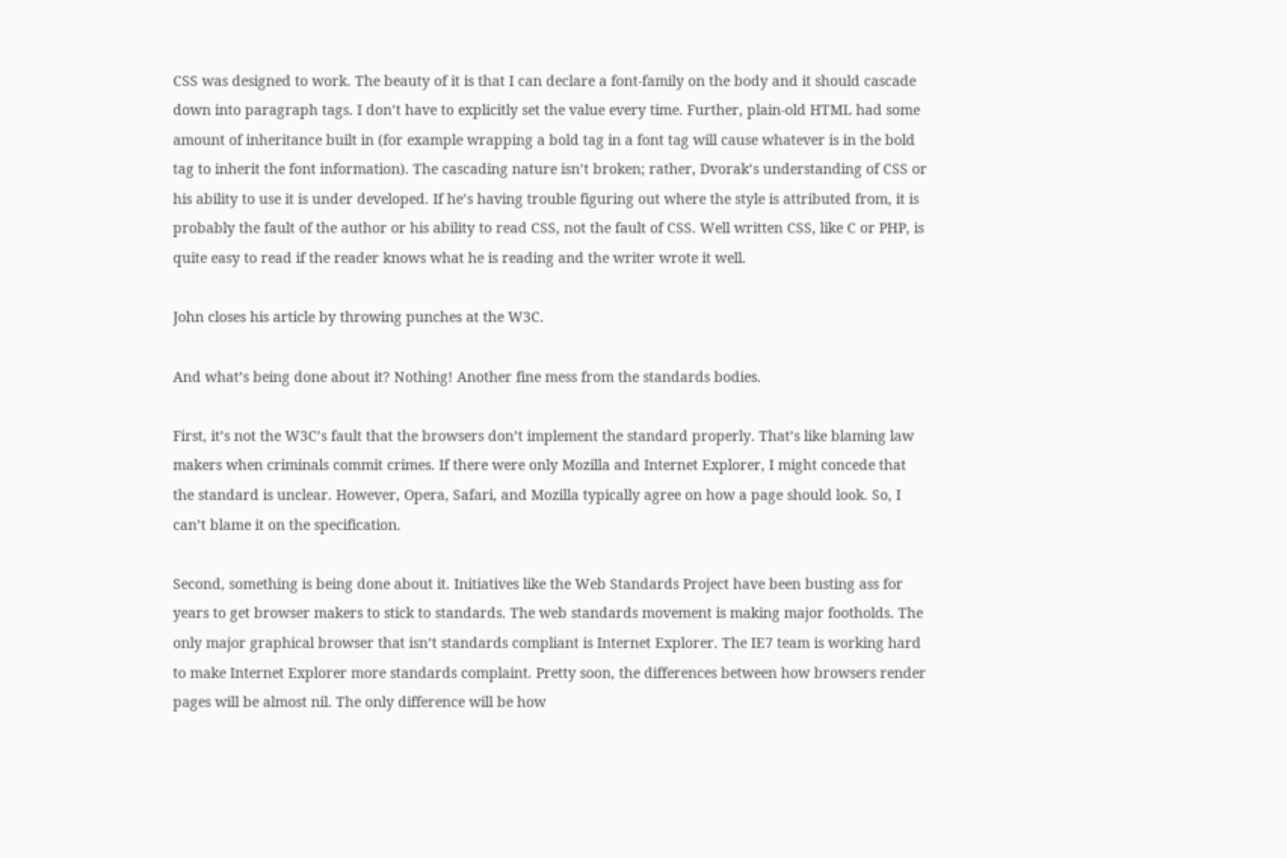CSS was designed to work. The beauty of it is that I can declare a font-family on the body and it should cascade down into paragraph tags. I don’t have to explicitly set the value every time. Further, plain-old HTML had some amount of inheritance built in (for example wrapping a bold tag in a font tag will cause whatever is in the bold tag to inherit the font information). The cascading nature isn’t broken; rather, Dvorak’s understanding of CSS or his ability to use it is under developed. If he’s having trouble figuring out where the style is attributed from, it is probably the fault of the author or his ability to read CSS, not the fault of CSS. Well written CSS, like C or PHP, is quite easy to read if the reader knows what he is reading and the writer wrote it well.

John closes his article by throwing punches at the W3C.

And what’s being done about it? Nothing! Another fine mess from the standards bodies.

First, it’s not the W3C’s fault that the browsers don’t implement the standard properly. That’s like blaming law makers when criminals commit crimes. If there were only Mozilla and Internet Explorer, I might concede that the standard is unclear. However, Opera, Safari, and Mozilla typically agree on how a page should look. So, I can’t blame it on the specification.

Second, something is being done about it. Initiatives like the Web Standards Project have been busting ass for years to get browser makers to stick to standards. The web standards movement is making major footholds. The only major graphical browser that isn’t standards compliant is Internet Explorer. The IE7 team is working hard to make Internet Explorer more standards complaint. Pretty soon, the differences between how browsers render pages will be almost nil. The only difference will be how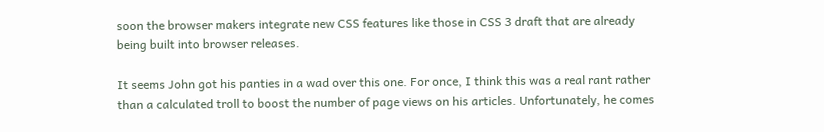soon the browser makers integrate new CSS features like those in CSS 3 draft that are already being built into browser releases.

It seems John got his panties in a wad over this one. For once, I think this was a real rant rather than a calculated troll to boost the number of page views on his articles. Unfortunately, he comes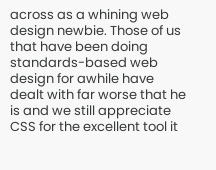across as a whining web design newbie. Those of us that have been doing standards-based web design for awhile have dealt with far worse that he is and we still appreciate CSS for the excellent tool it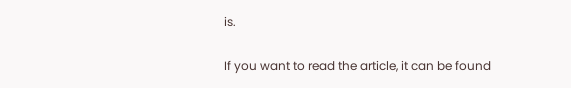is.

If you want to read the article, it can be found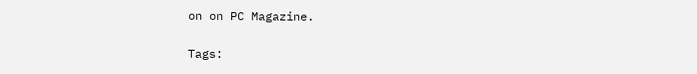on on PC Magazine.

Tags: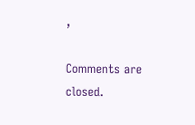,

Comments are closed.